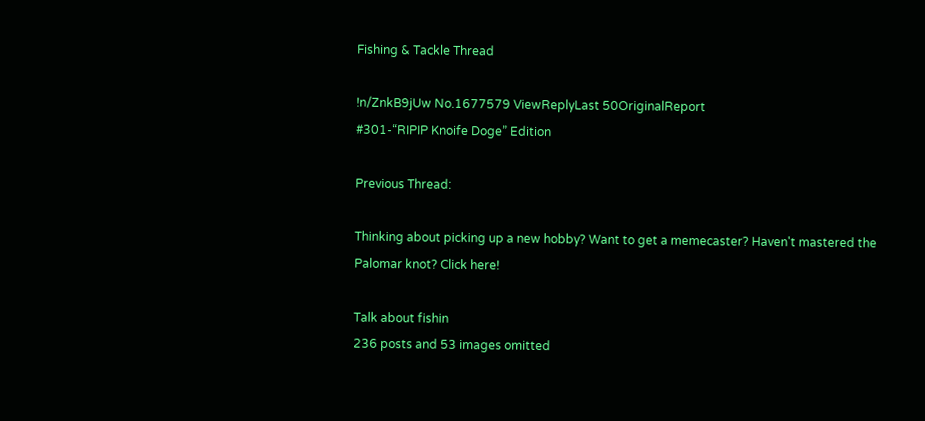Fishing & Tackle Thread

!n/ZnkB9jUw No.1677579 ViewReplyLast 50OriginalReport
#301-“RIPIP Knoife Doge” Edition

Previous Thread:

Thinking about picking up a new hobby? Want to get a memecaster? Haven't mastered the Palomar knot? Click here!

Talk about fishin
236 posts and 53 images omitted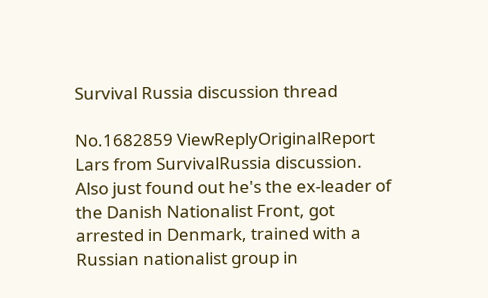Survival Russia discussion thread

No.1682859 ViewReplyOriginalReport
Lars from SurvivalRussia discussion. Also just found out he's the ex-leader of the Danish Nationalist Front, got arrested in Denmark, trained with a Russian nationalist group in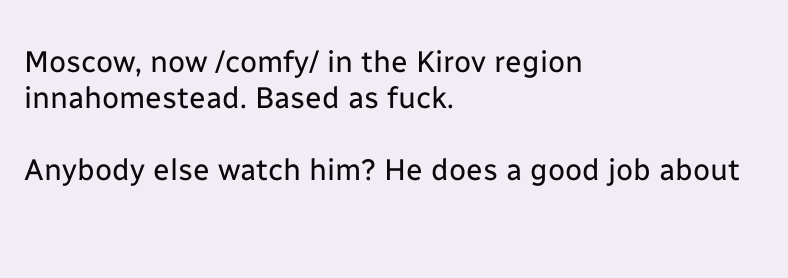Moscow, now /comfy/ in the Kirov region innahomestead. Based as fuck.

Anybody else watch him? He does a good job about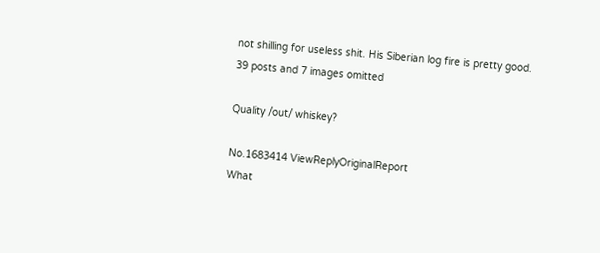not shilling for useless shit. His Siberian log fire is pretty good.
39 posts and 7 images omitted

Quality /out/ whiskey?

No.1683414 ViewReplyOriginalReport
What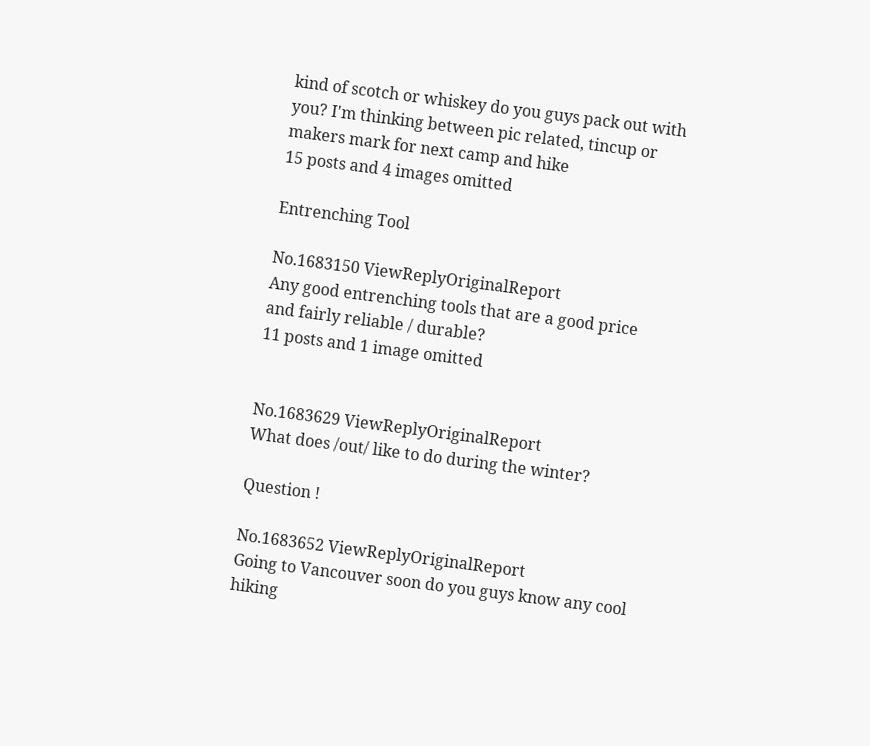kind of scotch or whiskey do you guys pack out with you? I'm thinking between pic related, tincup or makers mark for next camp and hike
15 posts and 4 images omitted

Entrenching Tool

No.1683150 ViewReplyOriginalReport
Any good entrenching tools that are a good price and fairly reliable / durable?
11 posts and 1 image omitted


No.1683629 ViewReplyOriginalReport
What does /out/ like to do during the winter?

Question !

No.1683652 ViewReplyOriginalReport
Going to Vancouver soon do you guys know any cool hiking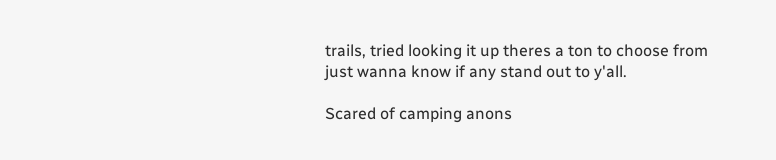trails, tried looking it up theres a ton to choose from just wanna know if any stand out to y'all.

Scared of camping anons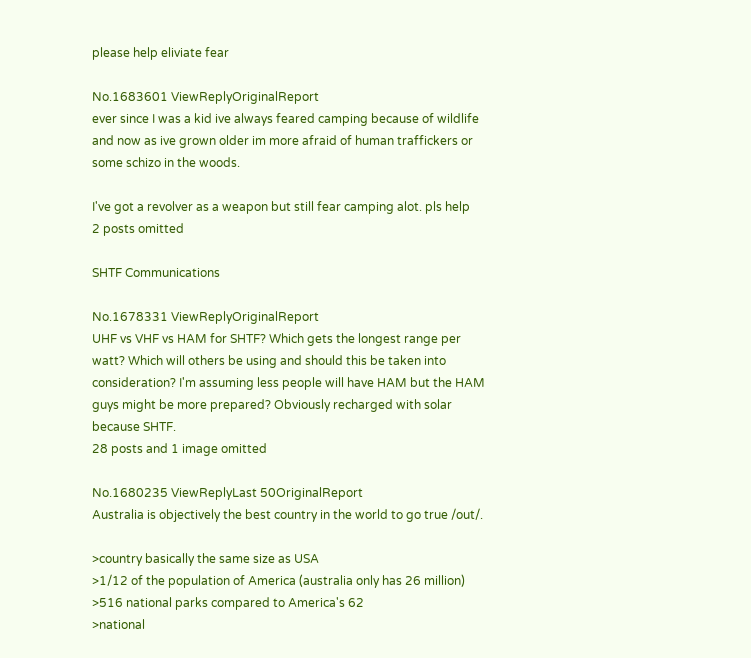please help eliviate fear

No.1683601 ViewReplyOriginalReport
ever since I was a kid ive always feared camping because of wildlife and now as ive grown older im more afraid of human traffickers or some schizo in the woods.

I've got a revolver as a weapon but still fear camping alot. pls help
2 posts omitted

SHTF Communications

No.1678331 ViewReplyOriginalReport
UHF vs VHF vs HAM for SHTF? Which gets the longest range per watt? Which will others be using and should this be taken into consideration? I'm assuming less people will have HAM but the HAM guys might be more prepared? Obviously recharged with solar because SHTF.
28 posts and 1 image omitted

No.1680235 ViewReplyLast 50OriginalReport
Australia is objectively the best country in the world to go true /out/.

>country basically the same size as USA
>1/12 of the population of America (australia only has 26 million)
>516 national parks compared to America's 62
>national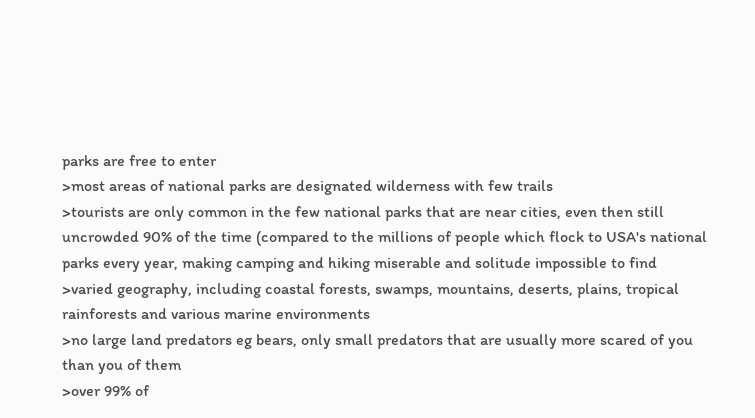parks are free to enter
>most areas of national parks are designated wilderness with few trails
>tourists are only common in the few national parks that are near cities, even then still uncrowded 90% of the time (compared to the millions of people which flock to USA's national parks every year, making camping and hiking miserable and solitude impossible to find
>varied geography, including coastal forests, swamps, mountains, deserts, plains, tropical rainforests and various marine environments
>no large land predators eg bears, only small predators that are usually more scared of you than you of them
>over 99% of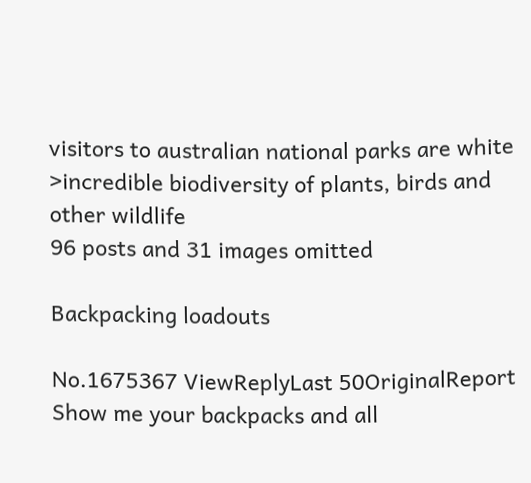visitors to australian national parks are white
>incredible biodiversity of plants, birds and other wildlife
96 posts and 31 images omitted

Backpacking loadouts

No.1675367 ViewReplyLast 50OriginalReport
Show me your backpacks and all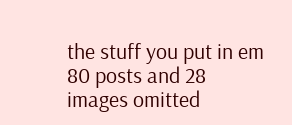the stuff you put in em
80 posts and 28 images omitted